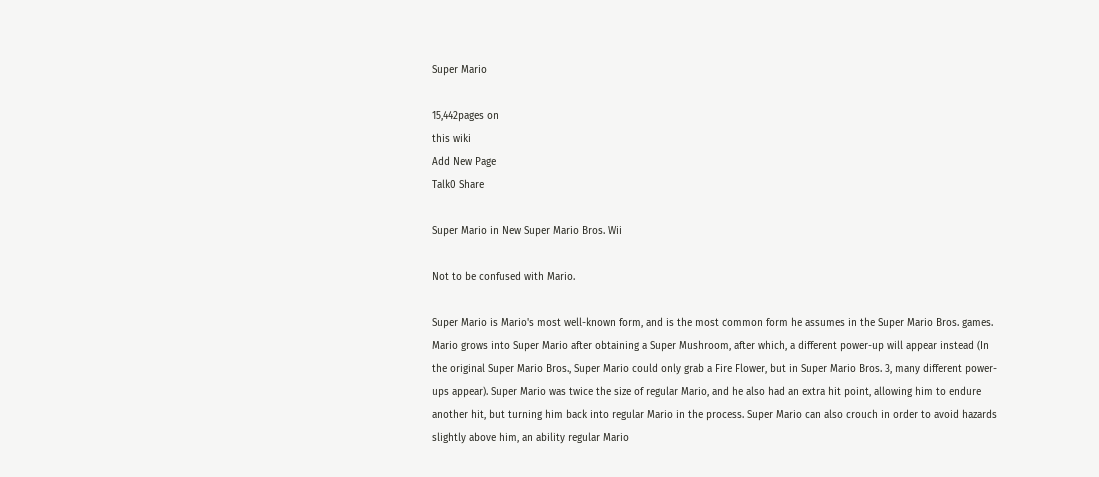Super Mario

15,442pages on
this wiki
Add New Page
Talk0 Share

Super Mario in New Super Mario Bros. Wii

Not to be confused with Mario.

Super Mario is Mario's most well-known form, and is the most common form he assumes in the Super Mario Bros. games. Mario grows into Super Mario after obtaining a Super Mushroom, after which, a different power-up will appear instead (In the original Super Mario Bros., Super Mario could only grab a Fire Flower, but in Super Mario Bros. 3, many different power-ups appear). Super Mario was twice the size of regular Mario, and he also had an extra hit point, allowing him to endure another hit, but turning him back into regular Mario in the process. Super Mario can also crouch in order to avoid hazards slightly above him, an ability regular Mario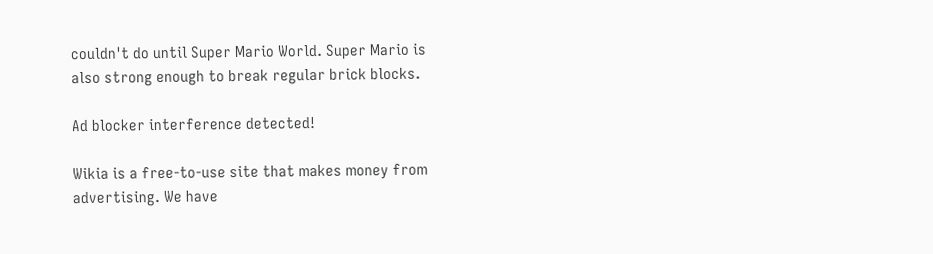couldn't do until Super Mario World. Super Mario is also strong enough to break regular brick blocks.

Ad blocker interference detected!

Wikia is a free-to-use site that makes money from advertising. We have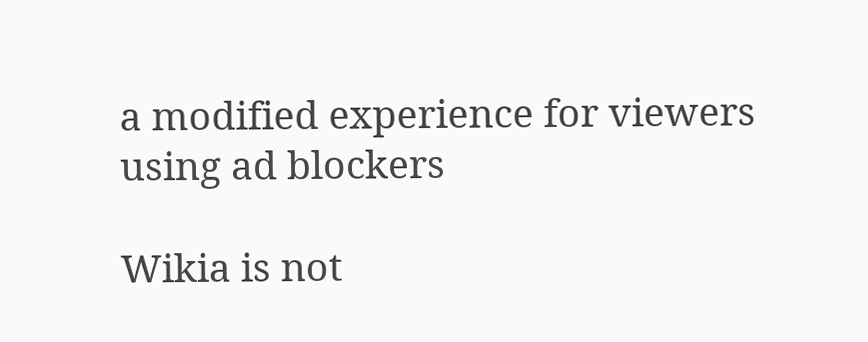a modified experience for viewers using ad blockers

Wikia is not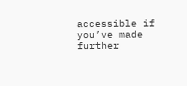accessible if you’ve made further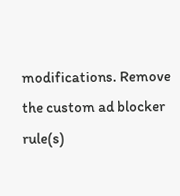modifications. Remove the custom ad blocker rule(s)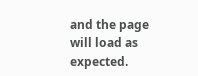and the page will load as expected.